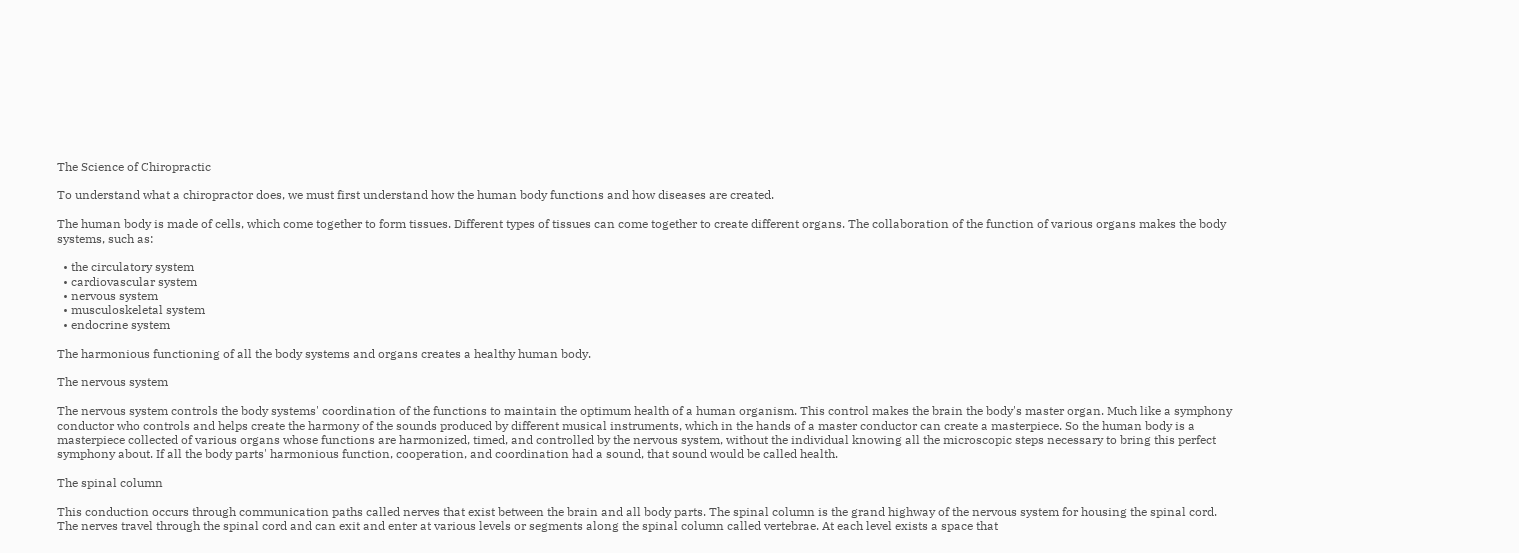The Science of Chiropractic

To understand what a chiropractor does, we must first understand how the human body functions and how diseases are created.

The human body is made of cells, which come together to form tissues. Different types of tissues can come together to create different organs. The collaboration of the function of various organs makes the body systems, such as:

  • the circulatory system
  • cardiovascular system
  • nervous system
  • musculoskeletal system
  • endocrine system

The harmonious functioning of all the body systems and organs creates a healthy human body.

The nervous system

The nervous system controls the body systems' coordination of the functions to maintain the optimum health of a human organism. This control makes the brain the body's master organ. Much like a symphony conductor who controls and helps create the harmony of the sounds produced by different musical instruments, which in the hands of a master conductor can create a masterpiece. So the human body is a masterpiece collected of various organs whose functions are harmonized, timed, and controlled by the nervous system, without the individual knowing all the microscopic steps necessary to bring this perfect symphony about. If all the body parts' harmonious function, cooperation, and coordination had a sound, that sound would be called health.

The spinal column

This conduction occurs through communication paths called nerves that exist between the brain and all body parts. The spinal column is the grand highway of the nervous system for housing the spinal cord. The nerves travel through the spinal cord and can exit and enter at various levels or segments along the spinal column called vertebrae. At each level exists a space that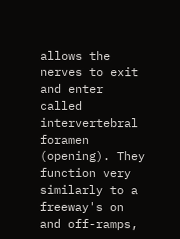allows the nerves to exit and enter called intervertebral foramen (opening). They function very similarly to a freeway's on and off-ramps,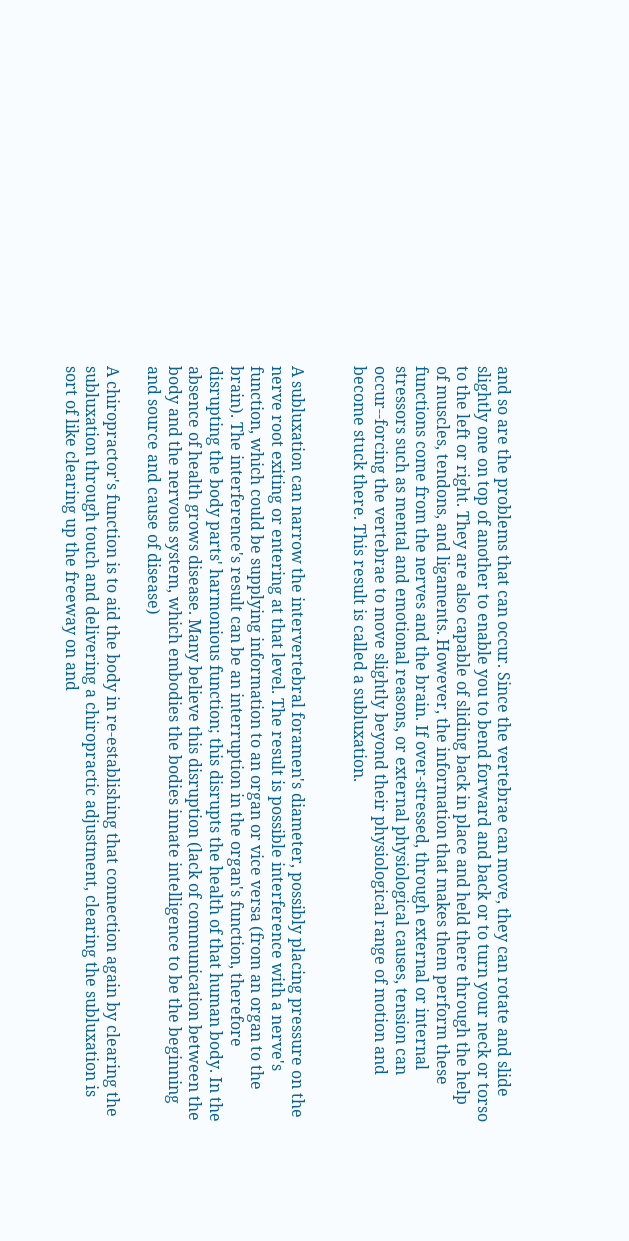and so are the problems that can occur. Since the vertebrae can move, they can rotate and slide slightly one on top of another to enable you to bend forward and back or to turn your neck or torso to the left or right. They are also capable of sliding back in place and held there through the help of muscles, tendons, and ligaments. However, the information that makes them perform these functions come from the nerves and the brain. If over-stressed, through external or internal stressors such as mental and emotional reasons, or external physiological causes, tension can occur--forcing the vertebrae to move slightly beyond their physiological range of motion and become stuck there. This result is called a subluxation.


A subluxation can narrow the intervertebral foramen's diameter, possibly placing pressure on the nerve root exiting or entering at that level. The result is possible interference with a nerve's function, which could be supplying information to an organ or vice versa (from an organ to the brain). The interference's result can be an interruption in the organ's function, therefore disrupting the body parts' harmonious function; this disrupts the health of that human body. In the absence of health grows disease. Many believe this disruption (lack of communication between the body and the nervous system, which embodies the bodies innate intelligence to be the beginning and source and cause of disease)

A chiropractor's function is to aid the body in re-establishing that connection again by clearing the subluxation through touch and delivering a chiropractic adjustment, clearing the subluxation is sort of like clearing up the freeway on and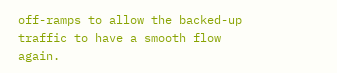off-ramps to allow the backed-up traffic to have a smooth flow again.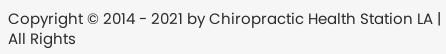Copyright © 2014 - 2021 by Chiropractic Health Station LA | All Rights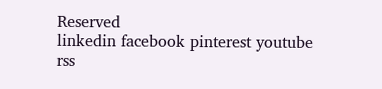Reserved
linkedin facebook pinterest youtube rss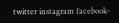twitter instagram facebook-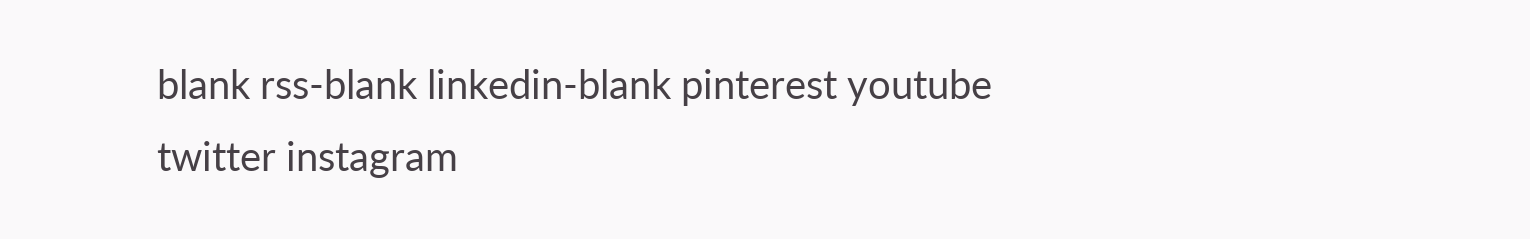blank rss-blank linkedin-blank pinterest youtube twitter instagram